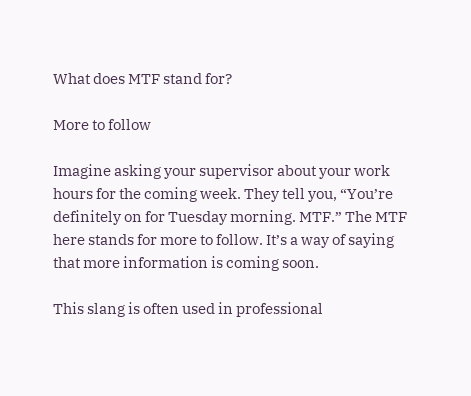What does MTF stand for?

More to follow

Imagine asking your supervisor about your work hours for the coming week. They tell you, “You’re definitely on for Tuesday morning. MTF.” The MTF here stands for more to follow. It’s a way of saying that more information is coming soon.

This slang is often used in professional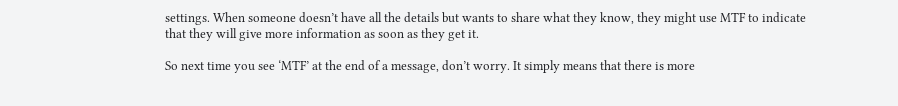settings. When someone doesn’t have all the details but wants to share what they know, they might use MTF to indicate that they will give more information as soon as they get it.

So next time you see ‘MTF’ at the end of a message, don’t worry. It simply means that there is more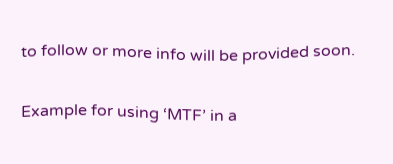to follow or more info will be provided soon.

Example for using ‘MTF’ in a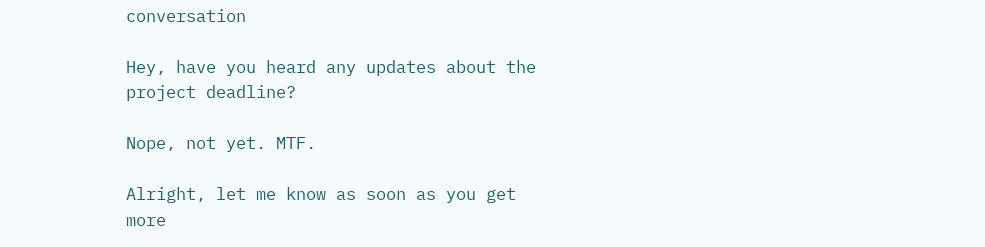conversation

Hey, have you heard any updates about the project deadline?

Nope, not yet. MTF.

Alright, let me know as soon as you get more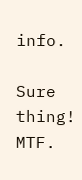info.

Sure thing! MTF.